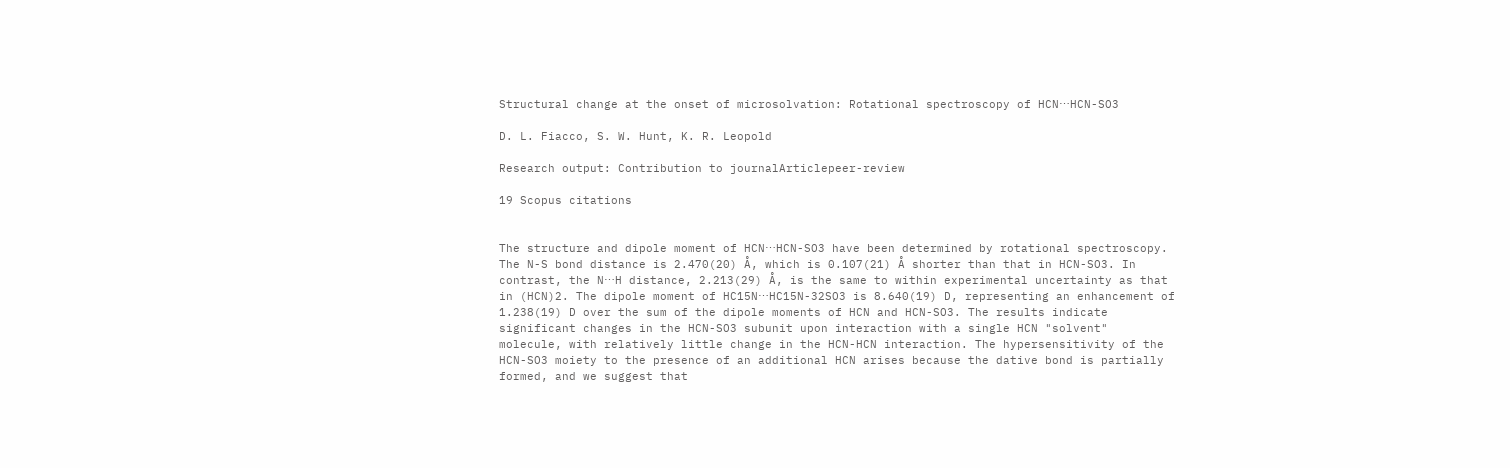Structural change at the onset of microsolvation: Rotational spectroscopy of HCN⋯HCN-SO3

D. L. Fiacco, S. W. Hunt, K. R. Leopold

Research output: Contribution to journalArticlepeer-review

19 Scopus citations


The structure and dipole moment of HCN⋯HCN-SO3 have been determined by rotational spectroscopy. The N-S bond distance is 2.470(20) Å, which is 0.107(21) Å shorter than that in HCN-SO3. In contrast, the N⋯H distance, 2.213(29) Å, is the same to within experimental uncertainty as that in (HCN)2. The dipole moment of HC15N⋯HC15N-32SO3 is 8.640(19) D, representing an enhancement of 1.238(19) D over the sum of the dipole moments of HCN and HCN-SO3. The results indicate significant changes in the HCN-SO3 subunit upon interaction with a single HCN "solvent" molecule, with relatively little change in the HCN-HCN interaction. The hypersensitivity of the HCN-SO3 moiety to the presence of an additional HCN arises because the dative bond is partially formed, and we suggest that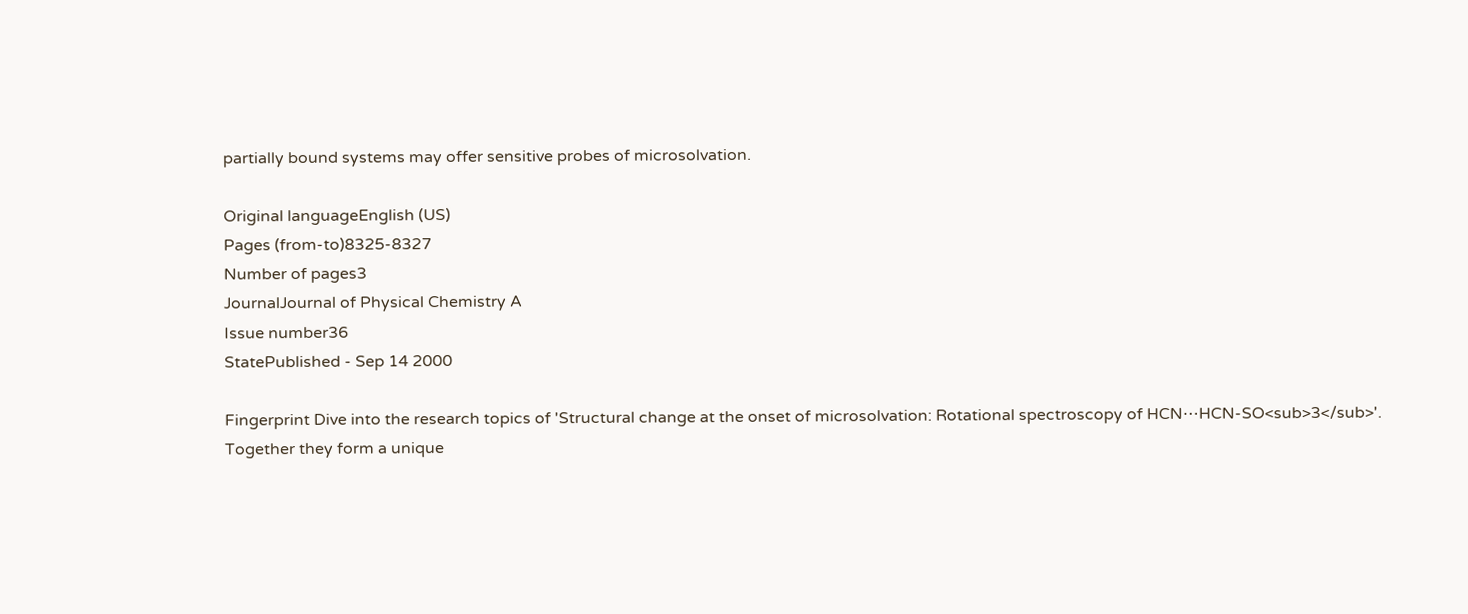partially bound systems may offer sensitive probes of microsolvation.

Original languageEnglish (US)
Pages (from-to)8325-8327
Number of pages3
JournalJournal of Physical Chemistry A
Issue number36
StatePublished - Sep 14 2000

Fingerprint Dive into the research topics of 'Structural change at the onset of microsolvation: Rotational spectroscopy of HCN⋯HCN-SO<sub>3</sub>'. Together they form a unique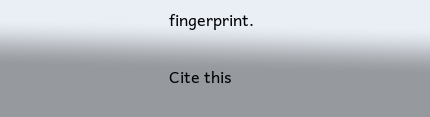fingerprint.

Cite this